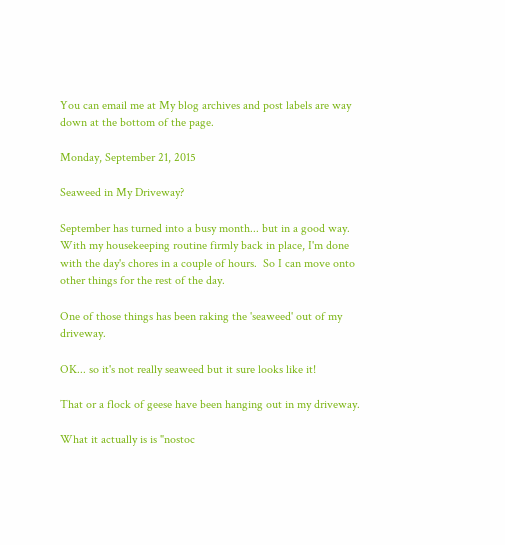You can email me at My blog archives and post labels are way down at the bottom of the page.

Monday, September 21, 2015

Seaweed in My Driveway?

September has turned into a busy month... but in a good way.  With my housekeeping routine firmly back in place, I'm done with the day's chores in a couple of hours.  So I can move onto other things for the rest of the day.

One of those things has been raking the 'seaweed' out of my driveway.

OK... so it's not really seaweed but it sure looks like it!

That or a flock of geese have been hanging out in my driveway.

What it actually is is "nostoc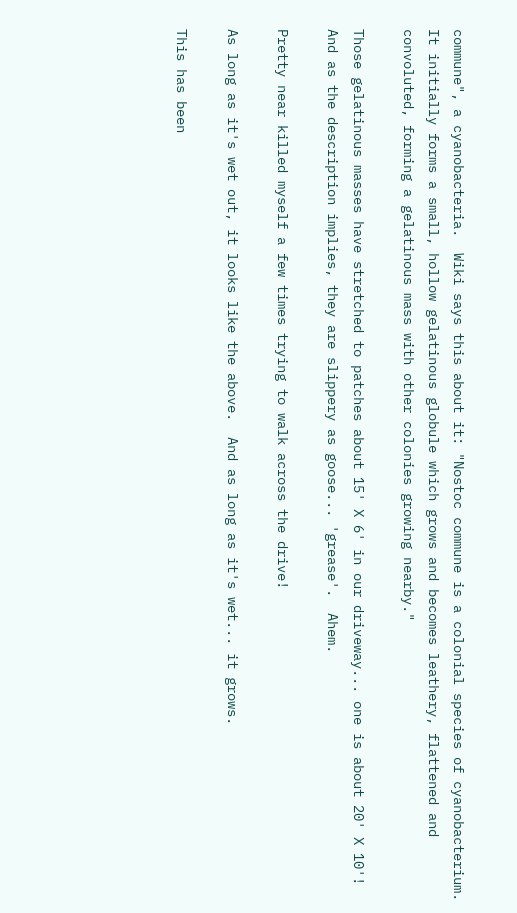commune", a cyanobacteria.  Wiki says this about it: "Nostoc commune is a colonial species of cyanobacterium. It initially forms a small, hollow gelatinous globule which grows and becomes leathery, flattened and convoluted, forming a gelatinous mass with other colonies growing nearby."

Those gelatinous masses have stretched to patches about 15' X 6' in our driveway... one is about 20' X 10'!   And as the description implies, they are slippery as goose... 'grease'.  Ahem.

Pretty near killed myself a few times trying to walk across the drive!

As long as it's wet out, it looks like the above.  And as long as it's wet... it grows.

This has been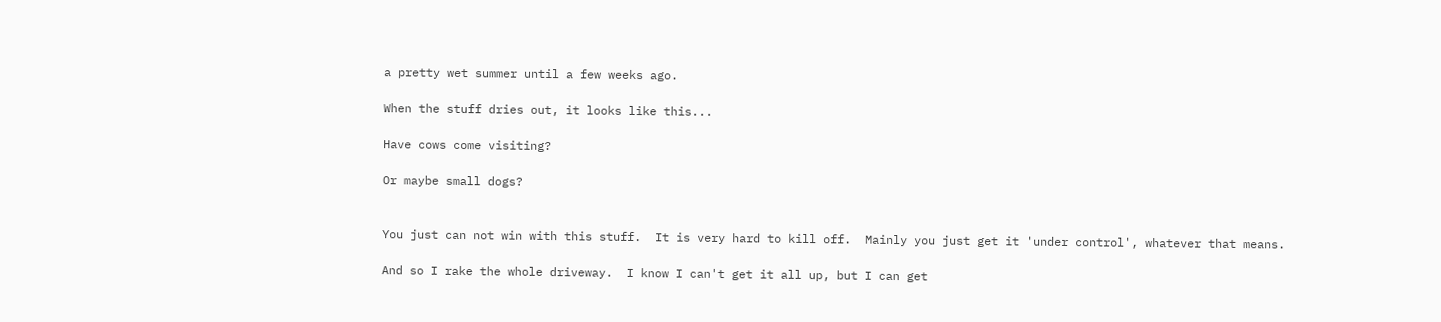a pretty wet summer until a few weeks ago.

When the stuff dries out, it looks like this...

Have cows come visiting?

Or maybe small dogs?


You just can not win with this stuff.  It is very hard to kill off.  Mainly you just get it 'under control', whatever that means.

And so I rake the whole driveway.  I know I can't get it all up, but I can get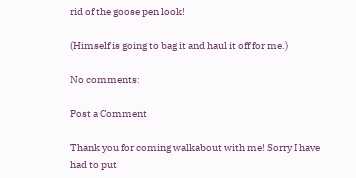rid of the goose pen look!

(Himself is going to bag it and haul it off for me.)

No comments:

Post a Comment

Thank you for coming walkabout with me! Sorry I have had to put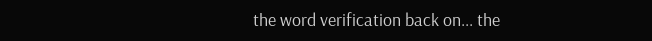the word verification back on... the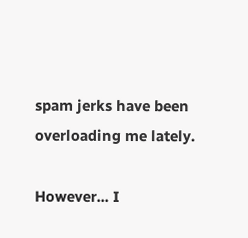spam jerks have been overloading me lately.

However... I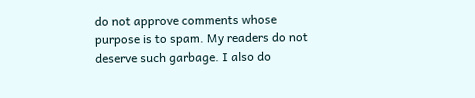do not approve comments whose purpose is to spam. My readers do not deserve such garbage. I also do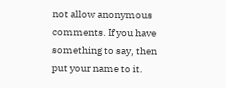not allow anonymous comments. If you have something to say, then put your name to it.